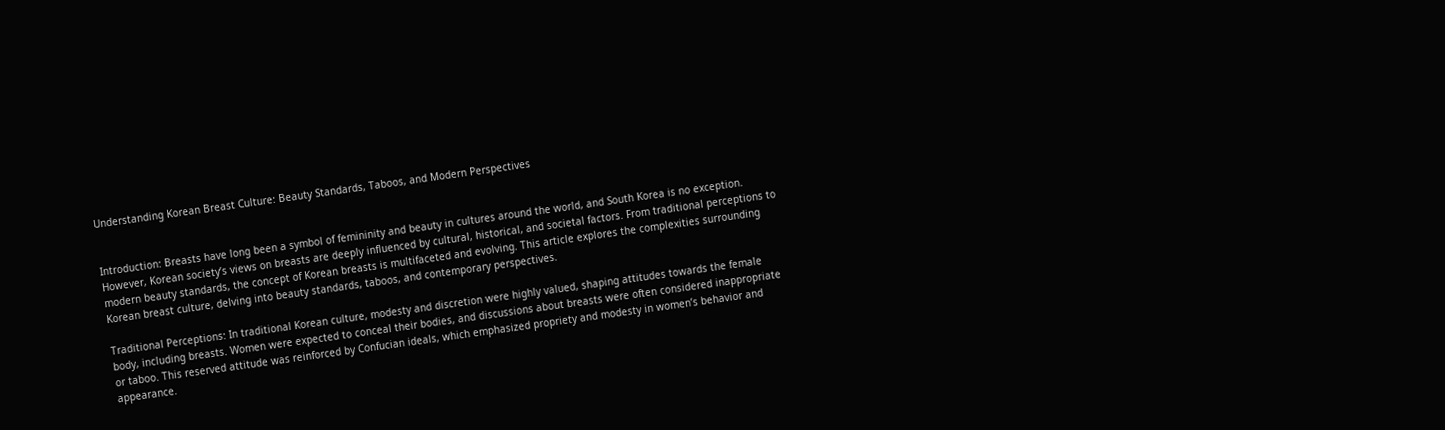Understanding Korean Breast Culture: Beauty Standards, Taboos, and Modern Perspectives


Introduction: Breasts have long been a symbol of femininity and beauty in cultures around the world, and South Korea is no exception. However, Korean society’s views on breasts are deeply influenced by cultural, historical, and societal factors. From traditional perceptions to modern beauty standards, the concept of Korean breasts is multifaceted and evolving. This article explores the complexities surrounding Korean breast culture, delving into beauty standards, taboos, and contemporary perspectives.

Traditional Perceptions: In traditional Korean culture, modesty and discretion were highly valued, shaping attitudes towards the female body, including breasts. Women were expected to conceal their bodies, and discussions about breasts were often considered inappropriate or taboo. This reserved attitude was reinforced by Confucian ideals, which emphasized propriety and modesty in women’s behavior and appearance.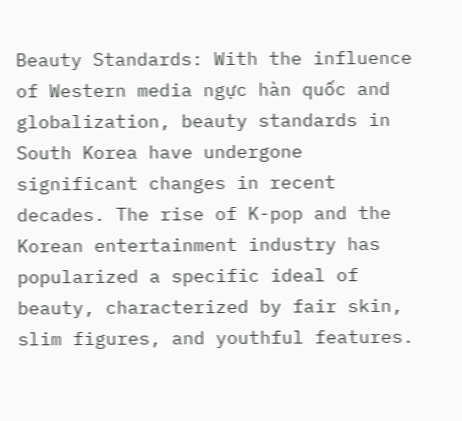Beauty Standards: With the influence of Western media ngực hàn quốc and globalization, beauty standards in South Korea have undergone significant changes in recent decades. The rise of K-pop and the Korean entertainment industry has popularized a specific ideal of beauty, characterized by fair skin, slim figures, and youthful features.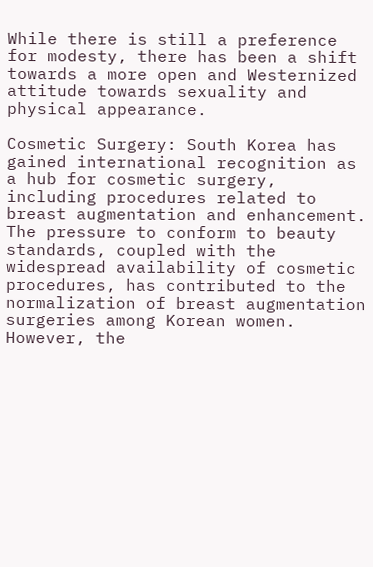While there is still a preference for modesty, there has been a shift towards a more open and Westernized attitude towards sexuality and physical appearance.

Cosmetic Surgery: South Korea has gained international recognition as a hub for cosmetic surgery, including procedures related to breast augmentation and enhancement. The pressure to conform to beauty standards, coupled with the widespread availability of cosmetic procedures, has contributed to the normalization of breast augmentation surgeries among Korean women. However, the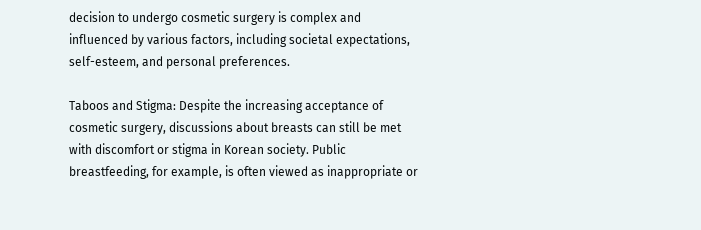decision to undergo cosmetic surgery is complex and influenced by various factors, including societal expectations, self-esteem, and personal preferences.

Taboos and Stigma: Despite the increasing acceptance of cosmetic surgery, discussions about breasts can still be met with discomfort or stigma in Korean society. Public breastfeeding, for example, is often viewed as inappropriate or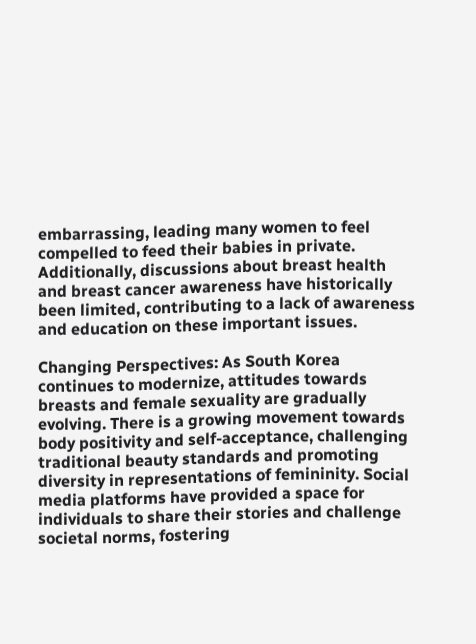embarrassing, leading many women to feel compelled to feed their babies in private. Additionally, discussions about breast health and breast cancer awareness have historically been limited, contributing to a lack of awareness and education on these important issues.

Changing Perspectives: As South Korea continues to modernize, attitudes towards breasts and female sexuality are gradually evolving. There is a growing movement towards body positivity and self-acceptance, challenging traditional beauty standards and promoting diversity in representations of femininity. Social media platforms have provided a space for individuals to share their stories and challenge societal norms, fostering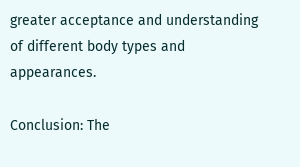greater acceptance and understanding of different body types and appearances.

Conclusion: The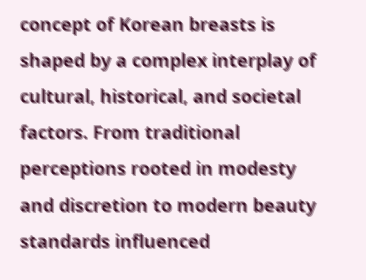concept of Korean breasts is shaped by a complex interplay of cultural, historical, and societal factors. From traditional perceptions rooted in modesty and discretion to modern beauty standards influenced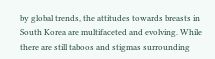by global trends, the attitudes towards breasts in South Korea are multifaceted and evolving. While there are still taboos and stigmas surrounding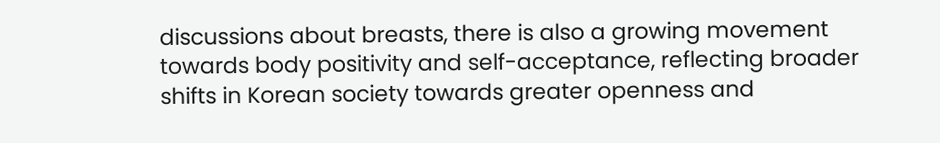discussions about breasts, there is also a growing movement towards body positivity and self-acceptance, reflecting broader shifts in Korean society towards greater openness and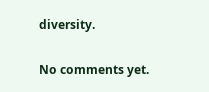diversity.


No comments yet.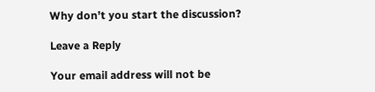Why don’t you start the discussion?

Leave a Reply

Your email address will not be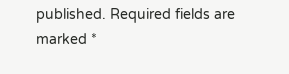published. Required fields are marked *